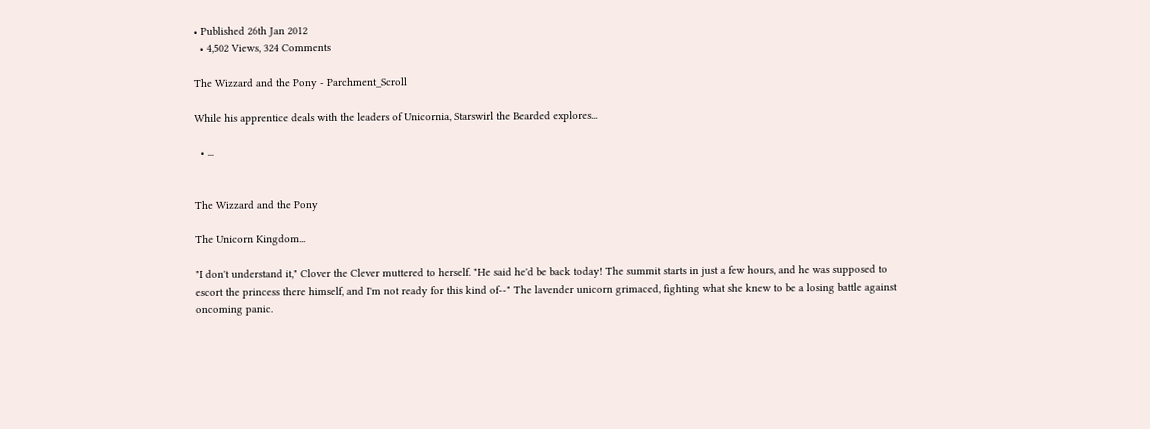• Published 26th Jan 2012
  • 4,502 Views, 324 Comments

The Wizzard and the Pony - Parchment_Scroll

While his apprentice deals with the leaders of Unicornia, Starswirl the Bearded explores...

  • ...


The Wizzard and the Pony

The Unicorn Kingdom...

"I don't understand it," Clover the Clever muttered to herself. "He said he'd be back today! The summit starts in just a few hours, and he was supposed to escort the princess there himself, and I'm not ready for this kind of--" The lavender unicorn grimaced, fighting what she knew to be a losing battle against oncoming panic.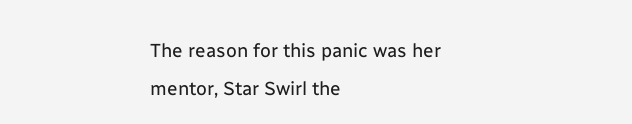The reason for this panic was her mentor, Star Swirl the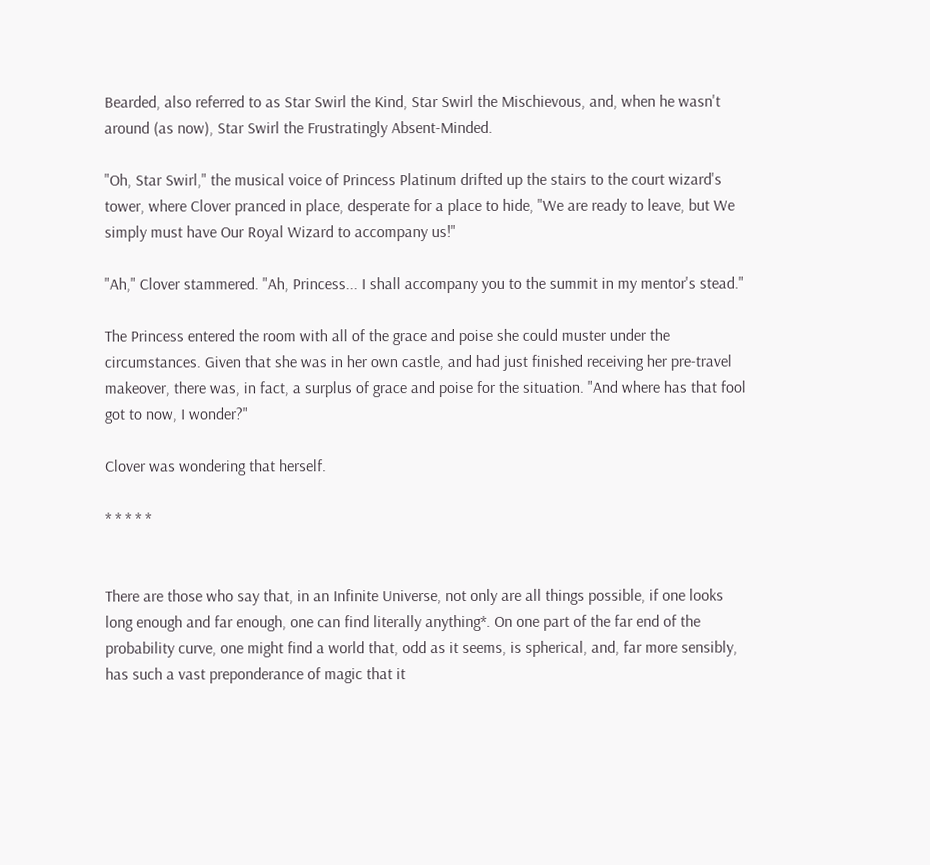Bearded, also referred to as Star Swirl the Kind, Star Swirl the Mischievous, and, when he wasn't around (as now), Star Swirl the Frustratingly Absent-Minded.

"Oh, Star Swirl," the musical voice of Princess Platinum drifted up the stairs to the court wizard's tower, where Clover pranced in place, desperate for a place to hide, "We are ready to leave, but We simply must have Our Royal Wizard to accompany us!"

"Ah," Clover stammered. "Ah, Princess... I shall accompany you to the summit in my mentor's stead."

The Princess entered the room with all of the grace and poise she could muster under the circumstances. Given that she was in her own castle, and had just finished receiving her pre-travel makeover, there was, in fact, a surplus of grace and poise for the situation. "And where has that fool got to now, I wonder?"

Clover was wondering that herself.

* * * * *


There are those who say that, in an Infinite Universe, not only are all things possible, if one looks long enough and far enough, one can find literally anything*. On one part of the far end of the probability curve, one might find a world that, odd as it seems, is spherical, and, far more sensibly, has such a vast preponderance of magic that it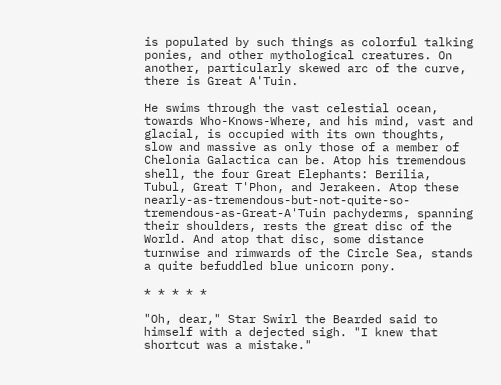is populated by such things as colorful talking ponies, and other mythological creatures. On another, particularly skewed arc of the curve, there is Great A'Tuin.

He swims through the vast celestial ocean, towards Who-Knows-Where, and his mind, vast and glacial, is occupied with its own thoughts, slow and massive as only those of a member of Chelonia Galactica can be. Atop his tremendous shell, the four Great Elephants: Berilia, Tubul, Great T'Phon, and Jerakeen. Atop these nearly-as-tremendous-but-not-quite-so-tremendous-as-Great-A'Tuin pachyderms, spanning their shoulders, rests the great disc of the World. And atop that disc, some distance turnwise and rimwards of the Circle Sea, stands a quite befuddled blue unicorn pony.

* * * * *

"Oh, dear," Star Swirl the Bearded said to himself with a dejected sigh. "I knew that shortcut was a mistake."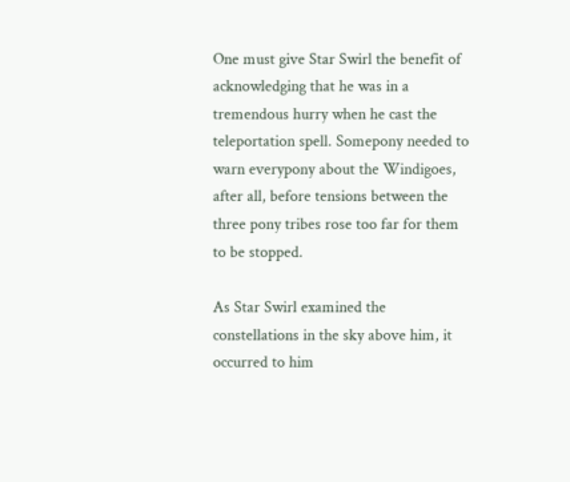One must give Star Swirl the benefit of acknowledging that he was in a tremendous hurry when he cast the teleportation spell. Somepony needed to warn everypony about the Windigoes, after all, before tensions between the three pony tribes rose too far for them to be stopped.

As Star Swirl examined the constellations in the sky above him, it occurred to him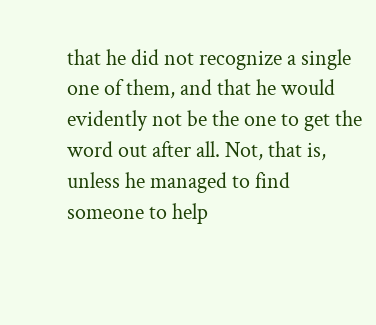that he did not recognize a single one of them, and that he would evidently not be the one to get the word out after all. Not, that is, unless he managed to find someone to help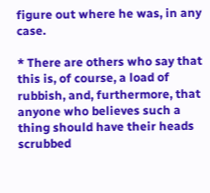figure out where he was, in any case.

* There are others who say that this is, of course, a load of rubbish, and, furthermore, that anyone who believes such a thing should have their heads scrubbed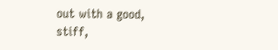out with a good, stiff,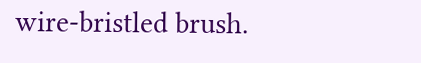wire-bristled brush.